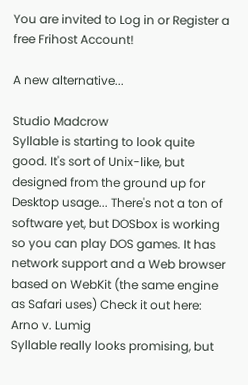You are invited to Log in or Register a free Frihost Account!

A new alternative...

Studio Madcrow
Syllable is starting to look quite good. It's sort of Unix-like, but designed from the ground up for Desktop usage... There's not a ton of software yet, but DOSbox is working so you can play DOS games. It has network support and a Web browser based on WebKit (the same engine as Safari uses) Check it out here:
Arno v. Lumig
Syllable really looks promising, but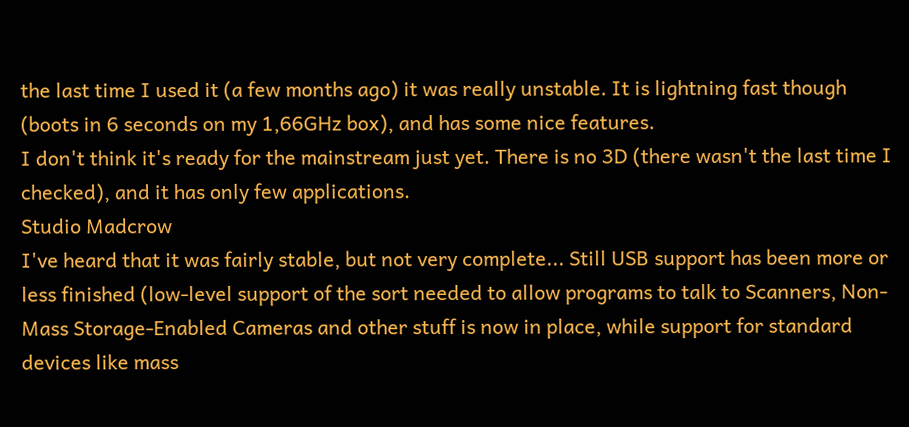the last time I used it (a few months ago) it was really unstable. It is lightning fast though (boots in 6 seconds on my 1,66GHz box), and has some nice features.
I don't think it's ready for the mainstream just yet. There is no 3D (there wasn't the last time I checked), and it has only few applications.
Studio Madcrow
I've heard that it was fairly stable, but not very complete... Still USB support has been more or less finished (low-level support of the sort needed to allow programs to talk to Scanners, Non-Mass Storage-Enabled Cameras and other stuff is now in place, while support for standard devices like mass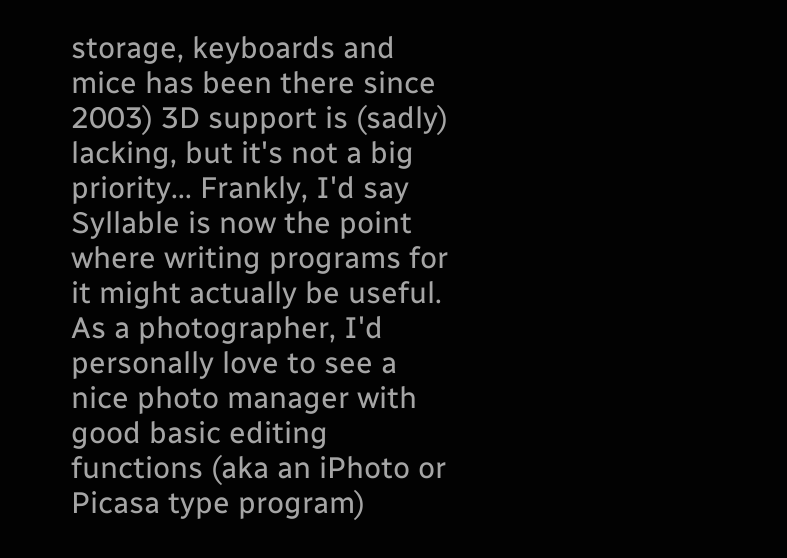storage, keyboards and mice has been there since 2003) 3D support is (sadly) lacking, but it's not a big priority... Frankly, I'd say Syllable is now the point where writing programs for it might actually be useful. As a photographer, I'd personally love to see a nice photo manager with good basic editing functions (aka an iPhoto or Picasa type program)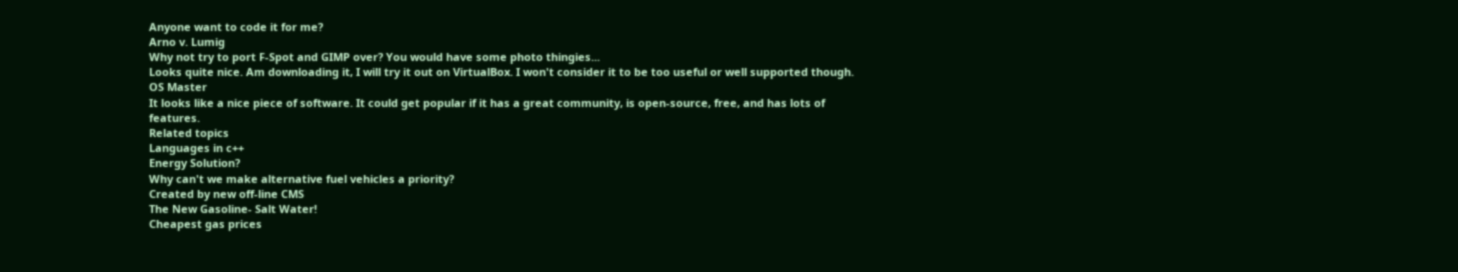Anyone want to code it for me?
Arno v. Lumig
Why not try to port F-Spot and GIMP over? You would have some photo thingies...
Looks quite nice. Am downloading it, I will try it out on VirtualBox. I won't consider it to be too useful or well supported though.
OS Master
It looks like a nice piece of software. It could get popular if it has a great community, is open-source, free, and has lots of features.
Related topics
Languages in c++
Energy Solution?
Why can't we make alternative fuel vehicles a priority?
Created by new off-line CMS
The New Gasoline- Salt Water!
Cheapest gas prices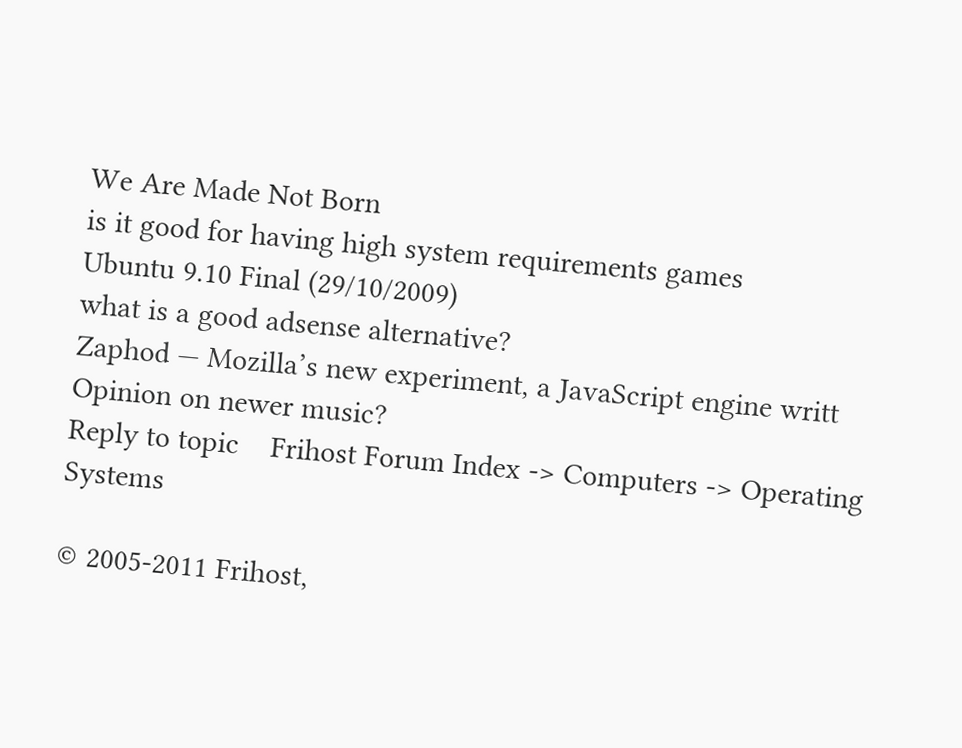We Are Made Not Born
is it good for having high system requirements games
Ubuntu 9.10 Final (29/10/2009)
what is a good adsense alternative?
Zaphod — Mozilla’s new experiment, a JavaScript engine writt
Opinion on newer music?
Reply to topic    Frihost Forum Index -> Computers -> Operating Systems

© 2005-2011 Frihost,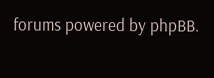forums powered by phpBB.